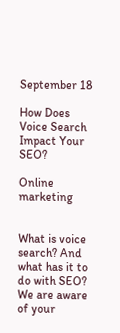September 18

How Does Voice Search Impact Your SEO?

Online marketing


What is voice search? And what has it to do with SEO? We are aware of your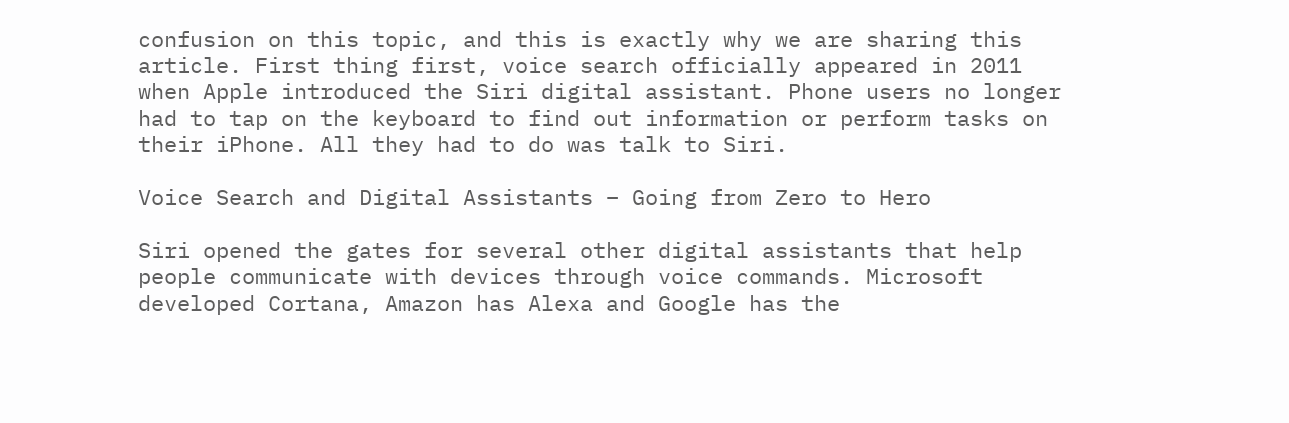confusion on this topic, and this is exactly why we are sharing this article. First thing first, voice search officially appeared in 2011 when Apple introduced the Siri digital assistant. Phone users no longer had to tap on the keyboard to find out information or perform tasks on their iPhone. All they had to do was talk to Siri.

Voice Search and Digital Assistants – Going from Zero to Hero

Siri opened the gates for several other digital assistants that help people communicate with devices through voice commands. Microsoft developed Cortana, Amazon has Alexa and Google has the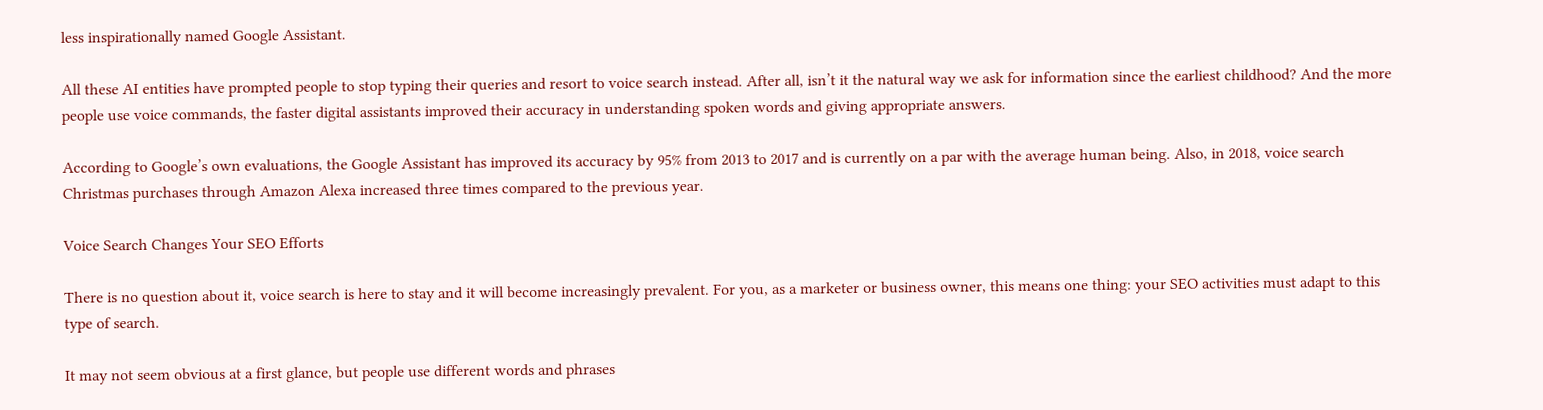less inspirationally named Google Assistant.

All these AI entities have prompted people to stop typing their queries and resort to voice search instead. After all, isn’t it the natural way we ask for information since the earliest childhood? And the more people use voice commands, the faster digital assistants improved their accuracy in understanding spoken words and giving appropriate answers.

According to Google’s own evaluations, the Google Assistant has improved its accuracy by 95% from 2013 to 2017 and is currently on a par with the average human being. Also, in 2018, voice search Christmas purchases through Amazon Alexa increased three times compared to the previous year.

Voice Search Changes Your SEO Efforts

There is no question about it, voice search is here to stay and it will become increasingly prevalent. For you, as a marketer or business owner, this means one thing: your SEO activities must adapt to this type of search.

It may not seem obvious at a first glance, but people use different words and phrases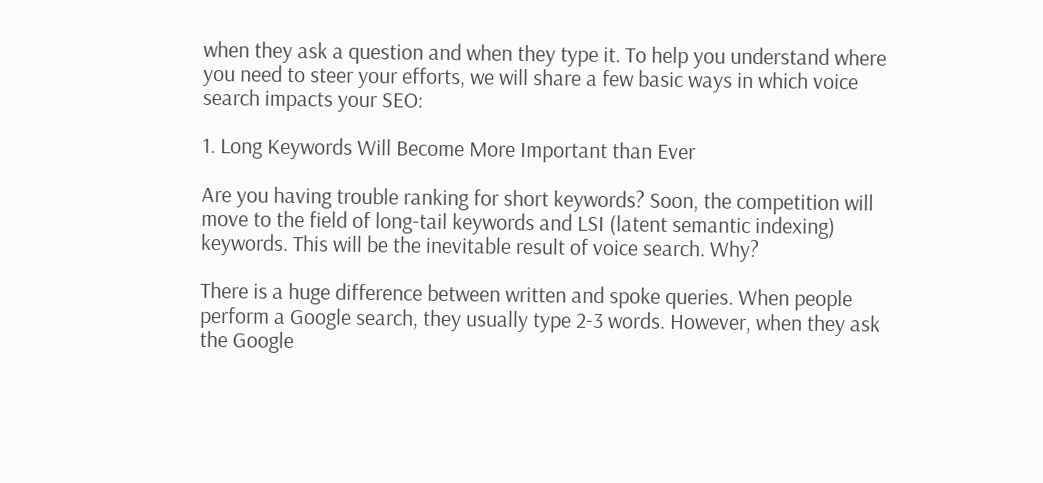when they ask a question and when they type it. To help you understand where you need to steer your efforts, we will share a few basic ways in which voice search impacts your SEO:

1. Long Keywords Will Become More Important than Ever

Are you having trouble ranking for short keywords? Soon, the competition will move to the field of long-tail keywords and LSI (latent semantic indexing) keywords. This will be the inevitable result of voice search. Why?

There is a huge difference between written and spoke queries. When people perform a Google search, they usually type 2-3 words. However, when they ask the Google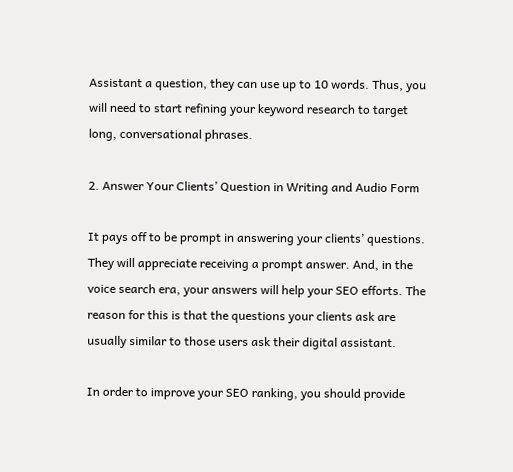Assistant a question, they can use up to 10 words. Thus, you will need to start refining your keyword research to target long, conversational phrases.

2. Answer Your Clients’ Question in Writing and Audio Form

It pays off to be prompt in answering your clients’ questions. They will appreciate receiving a prompt answer. And, in the voice search era, your answers will help your SEO efforts. The reason for this is that the questions your clients ask are usually similar to those users ask their digital assistant.

In order to improve your SEO ranking, you should provide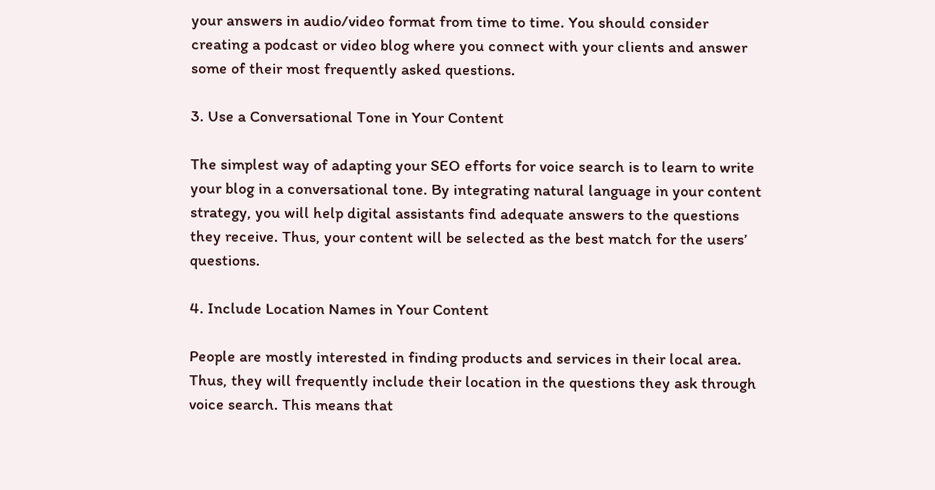your answers in audio/video format from time to time. You should consider creating a podcast or video blog where you connect with your clients and answer some of their most frequently asked questions.

3. Use a Conversational Tone in Your Content

The simplest way of adapting your SEO efforts for voice search is to learn to write your blog in a conversational tone. By integrating natural language in your content strategy, you will help digital assistants find adequate answers to the questions they receive. Thus, your content will be selected as the best match for the users’ questions.

4. Include Location Names in Your Content

People are mostly interested in finding products and services in their local area. Thus, they will frequently include their location in the questions they ask through voice search. This means that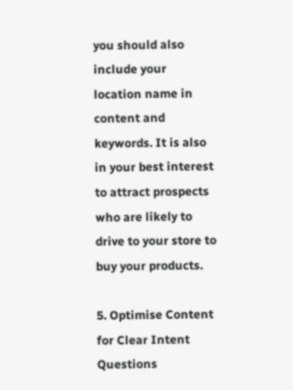you should also include your location name in content and keywords. It is also in your best interest to attract prospects who are likely to drive to your store to buy your products.

5. Optimise Content for Clear Intent Questions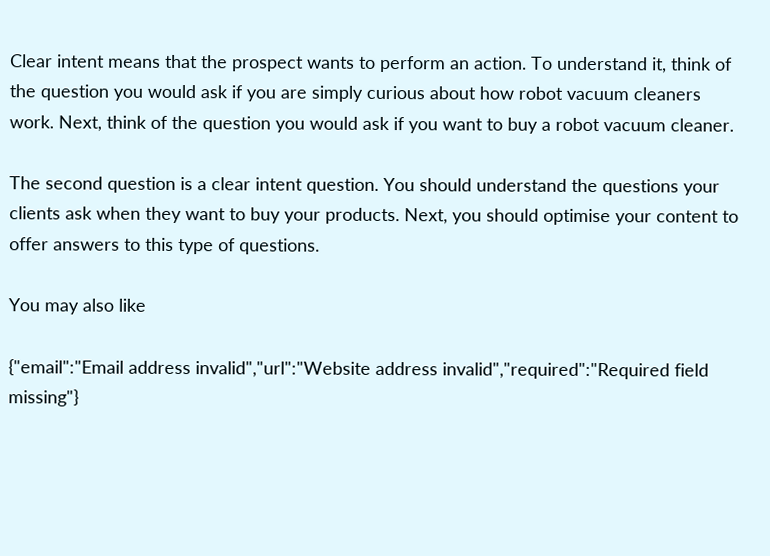Clear intent means that the prospect wants to perform an action. To understand it, think of the question you would ask if you are simply curious about how robot vacuum cleaners work. Next, think of the question you would ask if you want to buy a robot vacuum cleaner.

The second question is a clear intent question. You should understand the questions your clients ask when they want to buy your products. Next, you should optimise your content to offer answers to this type of questions.

You may also like

{"email":"Email address invalid","url":"Website address invalid","required":"Required field missing"}